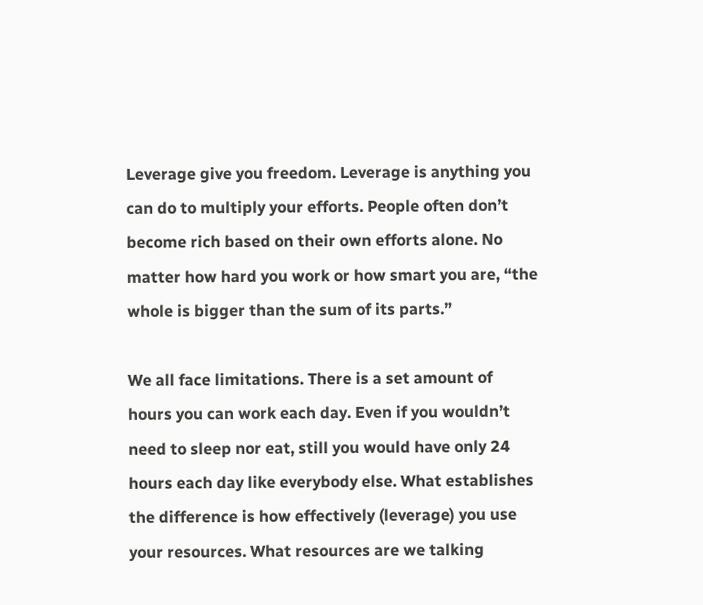Leverage give you freedom. Leverage is anything you can do to multiply your efforts. People often don’t become rich based on their own efforts alone. No matter how hard you work or how smart you are, “the whole is bigger than the sum of its parts.”

We all face limitations. There is a set amount of hours you can work each day. Even if you wouldn’t need to sleep nor eat, still you would have only 24 hours each day like everybody else. What establishes the difference is how effectively (leverage) you use your resources. What resources are we talking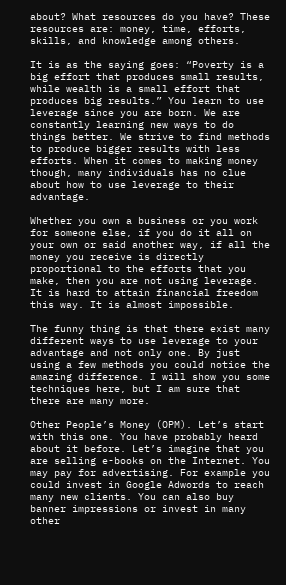about? What resources do you have? These resources are: money, time, efforts, skills, and knowledge among others.

It is as the saying goes: “Poverty is a big effort that produces small results, while wealth is a small effort that produces big results.” You learn to use leverage since you are born. We are constantly learning new ways to do things better. We strive to find methods to produce bigger results with less efforts. When it comes to making money though, many individuals has no clue about how to use leverage to their advantage.

Whether you own a business or you work for someone else, if you do it all on your own or said another way, if all the money you receive is directly proportional to the efforts that you make, then you are not using leverage. It is hard to attain financial freedom this way. It is almost impossible.

The funny thing is that there exist many different ways to use leverage to your advantage and not only one. By just using a few methods you could notice the amazing difference. I will show you some techniques here, but I am sure that there are many more.

Other People’s Money (OPM). Let’s start with this one. You have probably heard about it before. Let’s imagine that you are selling e-books on the Internet. You may pay for advertising. For example you could invest in Google Adwords to reach many new clients. You can also buy banner impressions or invest in many other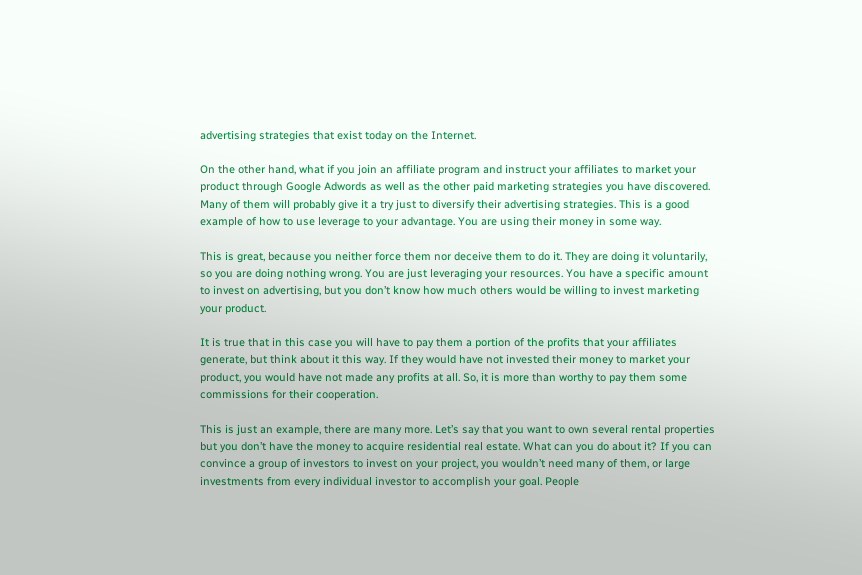advertising strategies that exist today on the Internet.

On the other hand, what if you join an affiliate program and instruct your affiliates to market your product through Google Adwords as well as the other paid marketing strategies you have discovered. Many of them will probably give it a try just to diversify their advertising strategies. This is a good example of how to use leverage to your advantage. You are using their money in some way.

This is great, because you neither force them nor deceive them to do it. They are doing it voluntarily, so you are doing nothing wrong. You are just leveraging your resources. You have a specific amount to invest on advertising, but you don’t know how much others would be willing to invest marketing your product.

It is true that in this case you will have to pay them a portion of the profits that your affiliates generate, but think about it this way. If they would have not invested their money to market your product, you would have not made any profits at all. So, it is more than worthy to pay them some commissions for their cooperation.

This is just an example, there are many more. Let’s say that you want to own several rental properties but you don’t have the money to acquire residential real estate. What can you do about it? If you can convince a group of investors to invest on your project, you wouldn’t need many of them, or large investments from every individual investor to accomplish your goal. People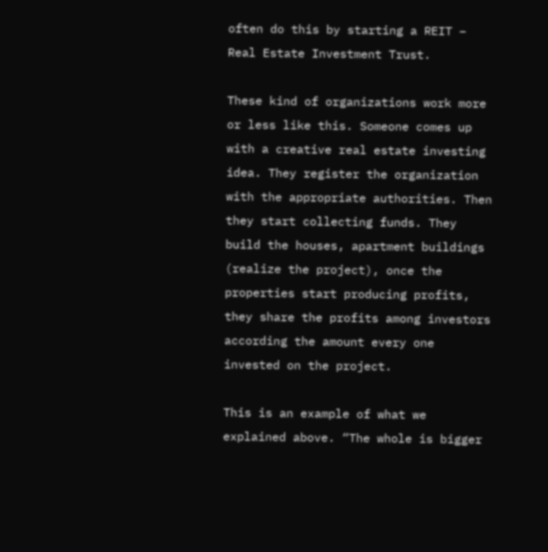often do this by starting a REIT – Real Estate Investment Trust.

These kind of organizations work more or less like this. Someone comes up with a creative real estate investing idea. They register the organization with the appropriate authorities. Then they start collecting funds. They build the houses, apartment buildings (realize the project), once the properties start producing profits, they share the profits among investors according the amount every one invested on the project.

This is an example of what we explained above. “The whole is bigger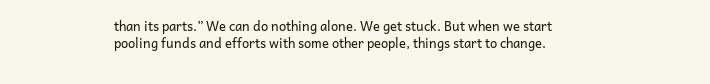than its parts.” We can do nothing alone. We get stuck. But when we start pooling funds and efforts with some other people, things start to change.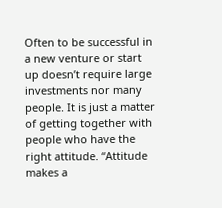Often to be successful in a new venture or start up doesn’t require large investments nor many people. It is just a matter of getting together with people who have the right attitude. “Attitude makes a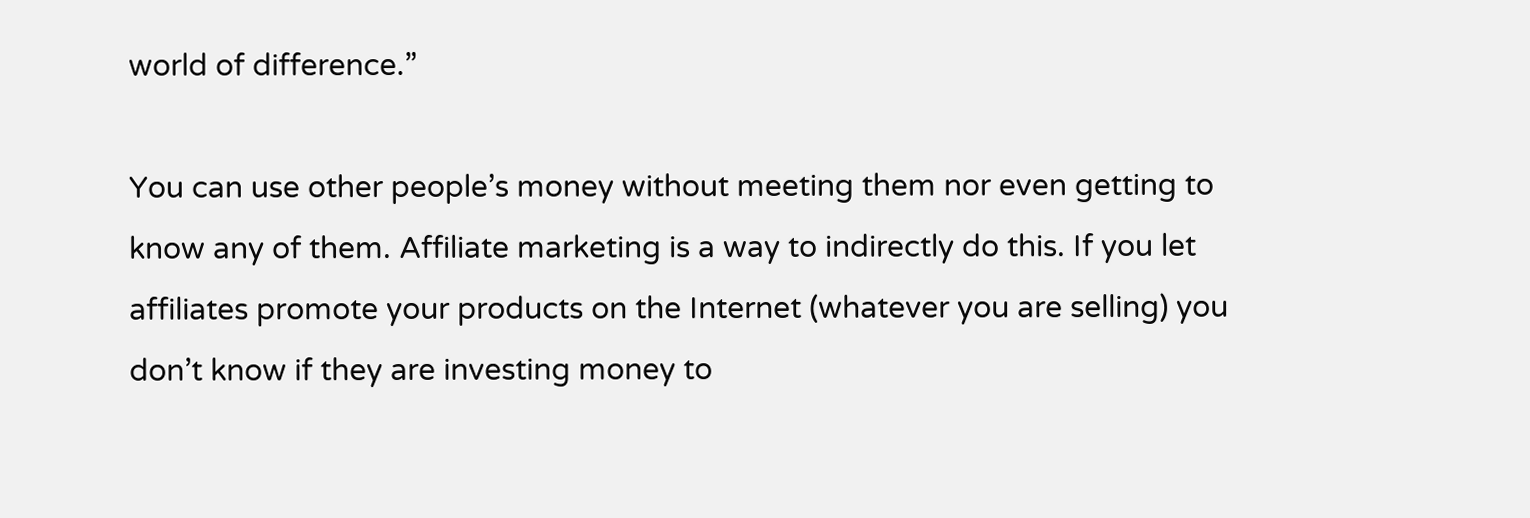world of difference.”

You can use other people’s money without meeting them nor even getting to know any of them. Affiliate marketing is a way to indirectly do this. If you let affiliates promote your products on the Internet (whatever you are selling) you don’t know if they are investing money to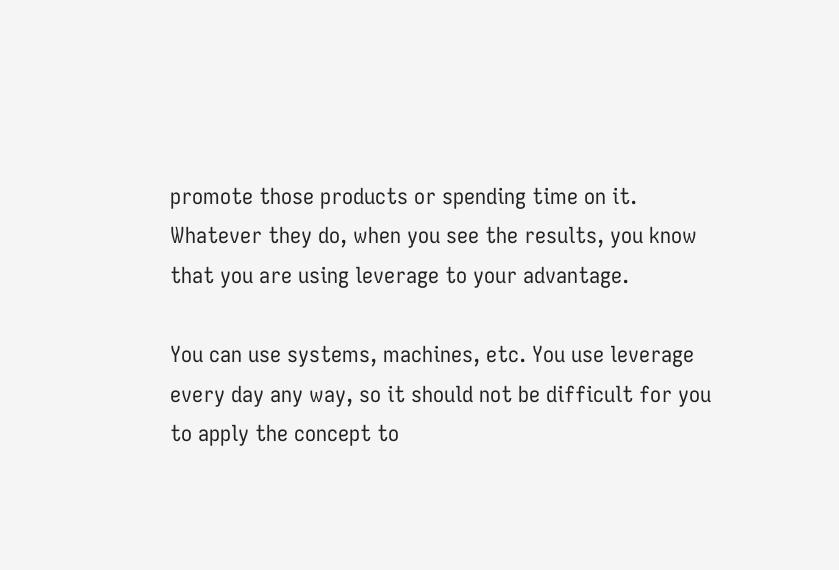promote those products or spending time on it. Whatever they do, when you see the results, you know that you are using leverage to your advantage.

You can use systems, machines, etc. You use leverage every day any way, so it should not be difficult for you to apply the concept to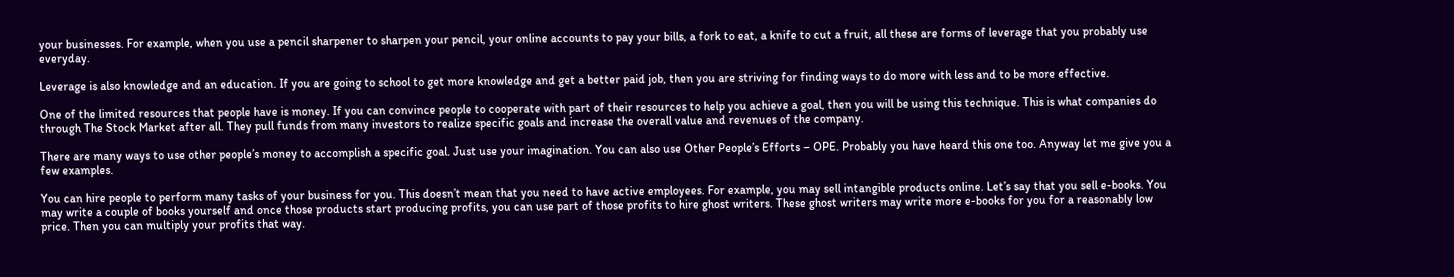your businesses. For example, when you use a pencil sharpener to sharpen your pencil, your online accounts to pay your bills, a fork to eat, a knife to cut a fruit, all these are forms of leverage that you probably use everyday.

Leverage is also knowledge and an education. If you are going to school to get more knowledge and get a better paid job, then you are striving for finding ways to do more with less and to be more effective.

One of the limited resources that people have is money. If you can convince people to cooperate with part of their resources to help you achieve a goal, then you will be using this technique. This is what companies do through The Stock Market after all. They pull funds from many investors to realize specific goals and increase the overall value and revenues of the company.

There are many ways to use other people’s money to accomplish a specific goal. Just use your imagination. You can also use Other People’s Efforts – OPE. Probably you have heard this one too. Anyway let me give you a few examples.

You can hire people to perform many tasks of your business for you. This doesn’t mean that you need to have active employees. For example, you may sell intangible products online. Let’s say that you sell e-books. You may write a couple of books yourself and once those products start producing profits, you can use part of those profits to hire ghost writers. These ghost writers may write more e-books for you for a reasonably low price. Then you can multiply your profits that way.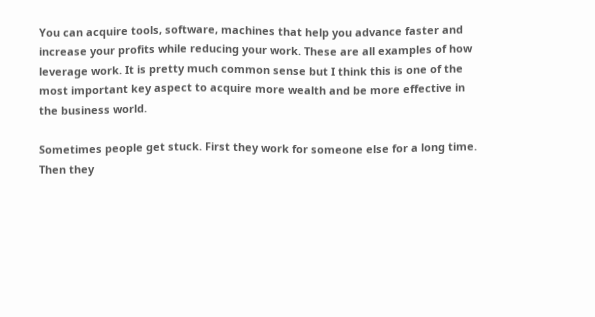You can acquire tools, software, machines that help you advance faster and increase your profits while reducing your work. These are all examples of how leverage work. It is pretty much common sense but I think this is one of the most important key aspect to acquire more wealth and be more effective in the business world.

Sometimes people get stuck. First they work for someone else for a long time. Then they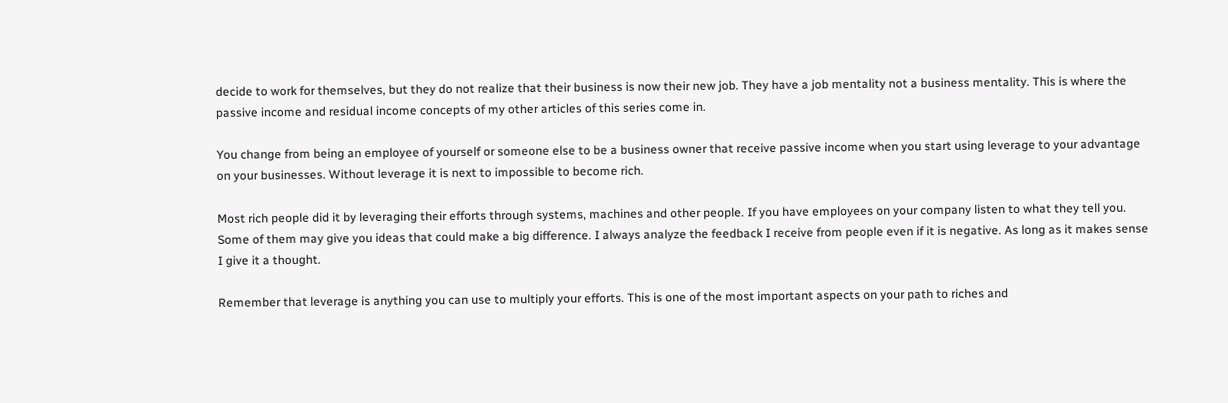decide to work for themselves, but they do not realize that their business is now their new job. They have a job mentality not a business mentality. This is where the passive income and residual income concepts of my other articles of this series come in.

You change from being an employee of yourself or someone else to be a business owner that receive passive income when you start using leverage to your advantage on your businesses. Without leverage it is next to impossible to become rich.

Most rich people did it by leveraging their efforts through systems, machines and other people. If you have employees on your company listen to what they tell you. Some of them may give you ideas that could make a big difference. I always analyze the feedback I receive from people even if it is negative. As long as it makes sense I give it a thought.

Remember that leverage is anything you can use to multiply your efforts. This is one of the most important aspects on your path to riches and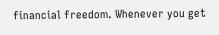financial freedom. Whenever you get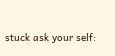stuck ask your self: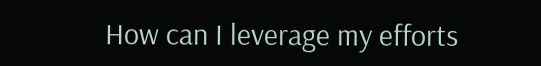How can I leverage my efforts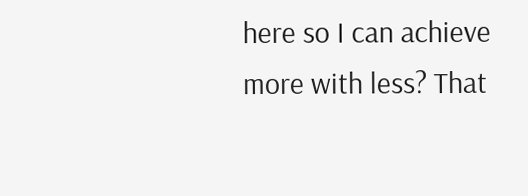here so I can achieve more with less? That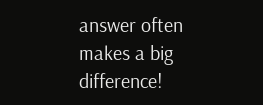answer often makes a big difference!